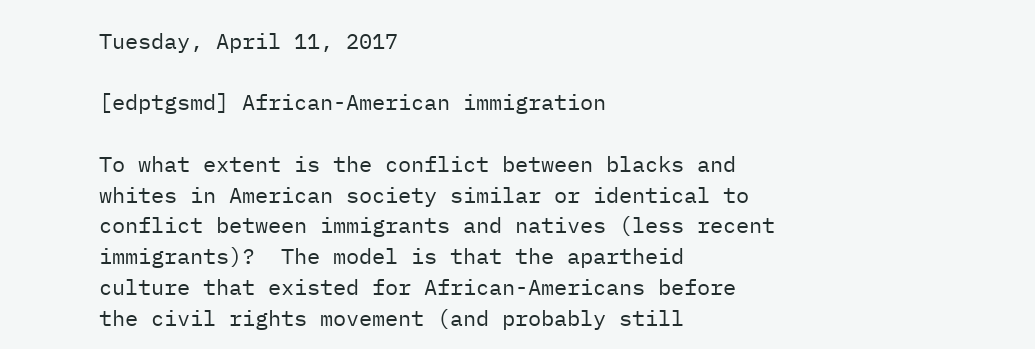Tuesday, April 11, 2017

[edptgsmd] African-American immigration

To what extent is the conflict between blacks and whites in American society similar or identical to conflict between immigrants and natives (less recent immigrants)?  The model is that the apartheid culture that existed for African-Americans before the civil rights movement (and probably still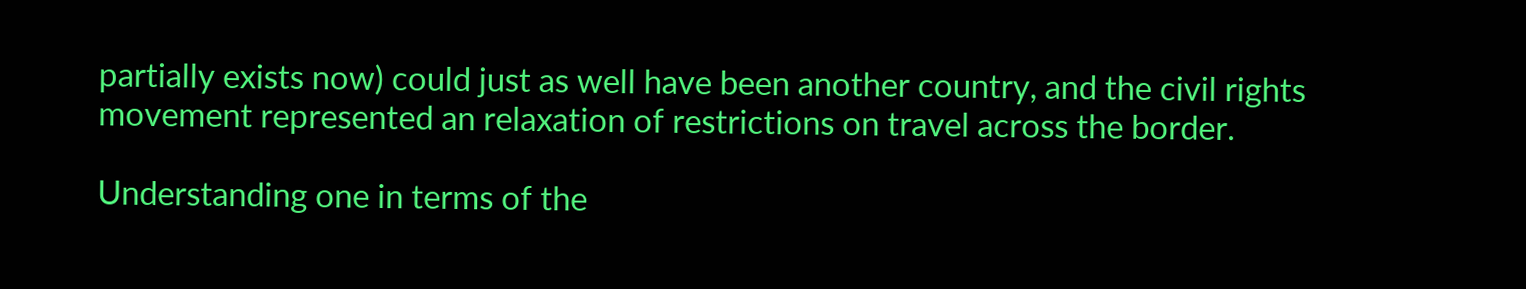partially exists now) could just as well have been another country, and the civil rights movement represented an relaxation of restrictions on travel across the border.

Understanding one in terms of the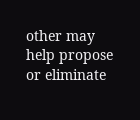other may help propose or eliminate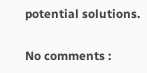potential solutions.

No comments :